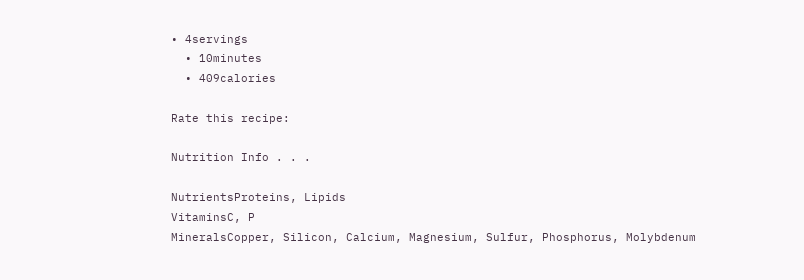• 4servings
  • 10minutes
  • 409calories

Rate this recipe:

Nutrition Info . . .

NutrientsProteins, Lipids
VitaminsC, P
MineralsCopper, Silicon, Calcium, Magnesium, Sulfur, Phosphorus, Molybdenum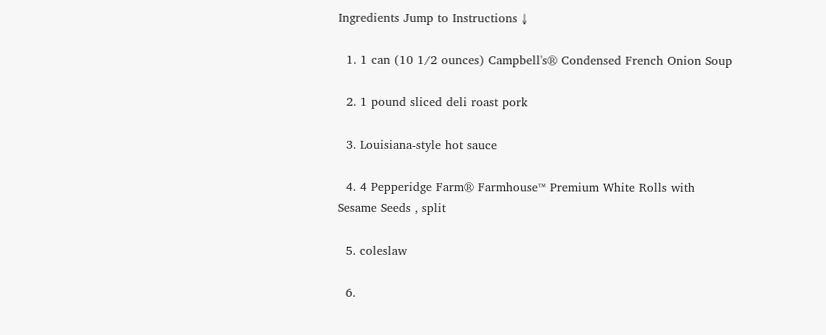Ingredients Jump to Instructions ↓

  1. 1 can (10 1/2 ounces) Campbell's® Condensed French Onion Soup

  2. 1 pound sliced deli roast pork

  3. Louisiana-style hot sauce

  4. 4 Pepperidge Farm® Farmhouse™ Premium White Rolls with Sesame Seeds , split

  5. coleslaw

  6.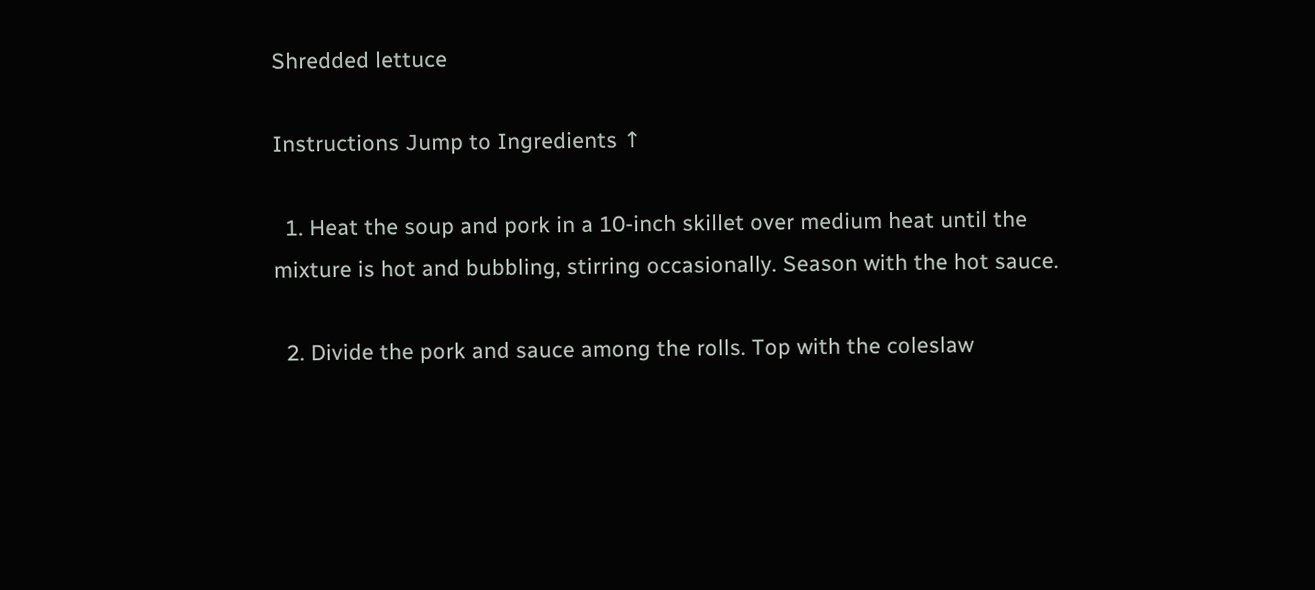Shredded lettuce

Instructions Jump to Ingredients ↑

  1. Heat the soup and pork in a 10-inch skillet over medium heat until the mixture is hot and bubbling, stirring occasionally. Season with the hot sauce.

  2. Divide the pork and sauce among the rolls. Top with the coleslaw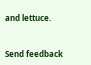and lettuce.


Send feedback